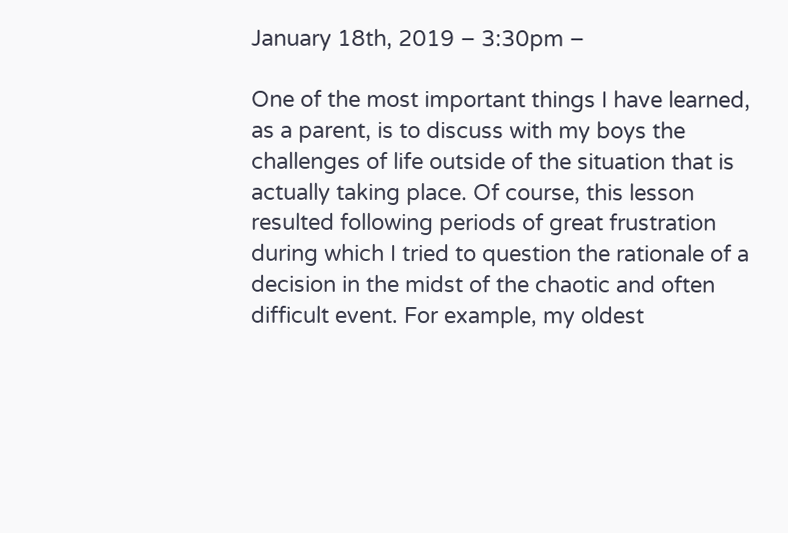January 18th, 2019 – 3:30pm –

One of the most important things I have learned, as a parent, is to discuss with my boys the challenges of life outside of the situation that is actually taking place. Of course, this lesson resulted following periods of great frustration during which I tried to question the rationale of a decision in the midst of the chaotic and often difficult event. For example, my oldest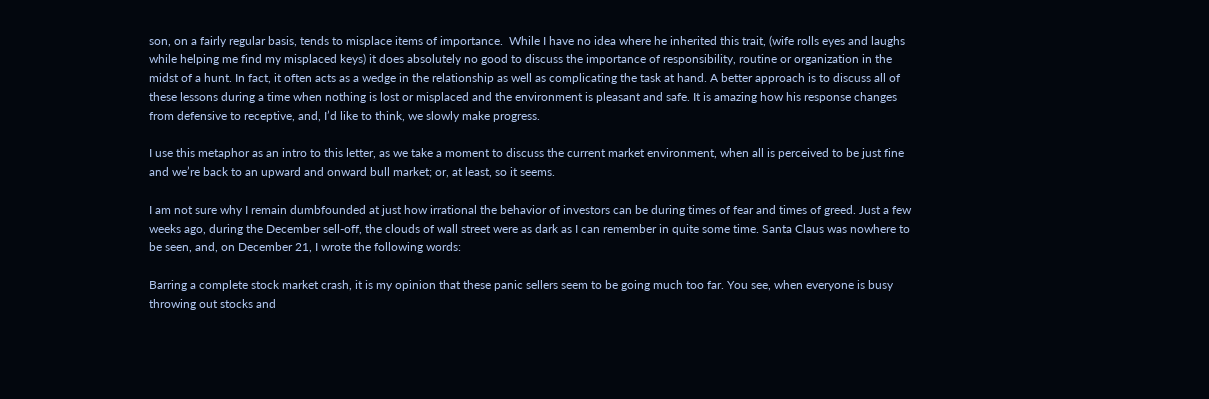son, on a fairly regular basis, tends to misplace items of importance.  While I have no idea where he inherited this trait, (wife rolls eyes and laughs while helping me find my misplaced keys) it does absolutely no good to discuss the importance of responsibility, routine or organization in the midst of a hunt. In fact, it often acts as a wedge in the relationship as well as complicating the task at hand. A better approach is to discuss all of these lessons during a time when nothing is lost or misplaced and the environment is pleasant and safe. It is amazing how his response changes from defensive to receptive, and, I’d like to think, we slowly make progress.

I use this metaphor as an intro to this letter, as we take a moment to discuss the current market environment, when all is perceived to be just fine and we’re back to an upward and onward bull market; or, at least, so it seems.

I am not sure why I remain dumbfounded at just how irrational the behavior of investors can be during times of fear and times of greed. Just a few weeks ago, during the December sell-off, the clouds of wall street were as dark as I can remember in quite some time. Santa Claus was nowhere to be seen, and, on December 21, I wrote the following words:

Barring a complete stock market crash, it is my opinion that these panic sellers seem to be going much too far. You see, when everyone is busy throwing out stocks and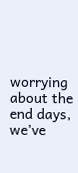worrying about the end days, we’ve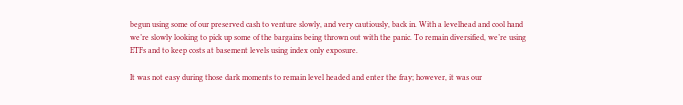begun using some of our preserved cash to venture slowly, and very cautiously, back in. With a levelhead and cool hand we’re slowly looking to pick up some of the bargains being thrown out with the panic. To remain diversified, we’re using ETFs and to keep costs at basement levels using index only exposure.

It was not easy during those dark moments to remain level headed and enter the fray; however, it was our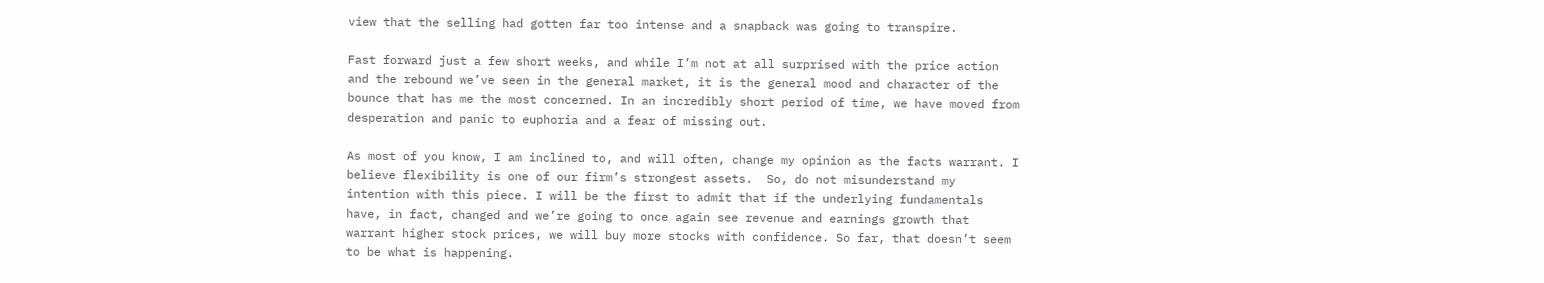view that the selling had gotten far too intense and a snapback was going to transpire.

Fast forward just a few short weeks, and while I’m not at all surprised with the price action and the rebound we’ve seen in the general market, it is the general mood and character of the bounce that has me the most concerned. In an incredibly short period of time, we have moved from desperation and panic to euphoria and a fear of missing out.

As most of you know, I am inclined to, and will often, change my opinion as the facts warrant. I believe flexibility is one of our firm’s strongest assets.  So, do not misunderstand my intention with this piece. I will be the first to admit that if the underlying fundamentals have, in fact, changed and we’re going to once again see revenue and earnings growth that warrant higher stock prices, we will buy more stocks with confidence. So far, that doesn’t seem to be what is happening.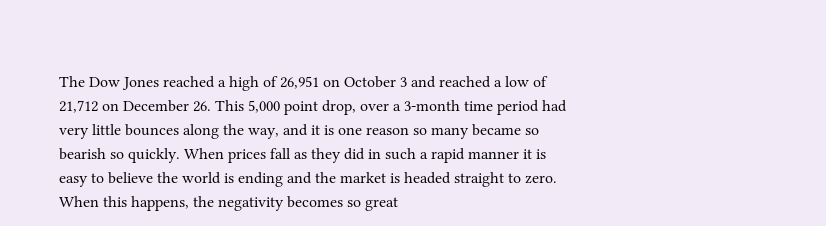The Dow Jones reached a high of 26,951 on October 3 and reached a low of 21,712 on December 26. This 5,000 point drop, over a 3-month time period had very little bounces along the way, and it is one reason so many became so bearish so quickly. When prices fall as they did in such a rapid manner it is easy to believe the world is ending and the market is headed straight to zero. When this happens, the negativity becomes so great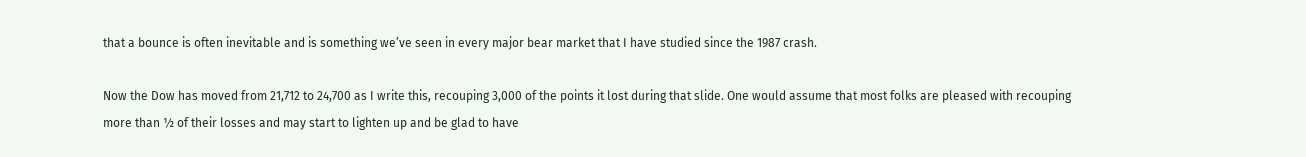that a bounce is often inevitable and is something we’ve seen in every major bear market that I have studied since the 1987 crash.

Now the Dow has moved from 21,712 to 24,700 as I write this, recouping 3,000 of the points it lost during that slide. One would assume that most folks are pleased with recouping more than ½ of their losses and may start to lighten up and be glad to have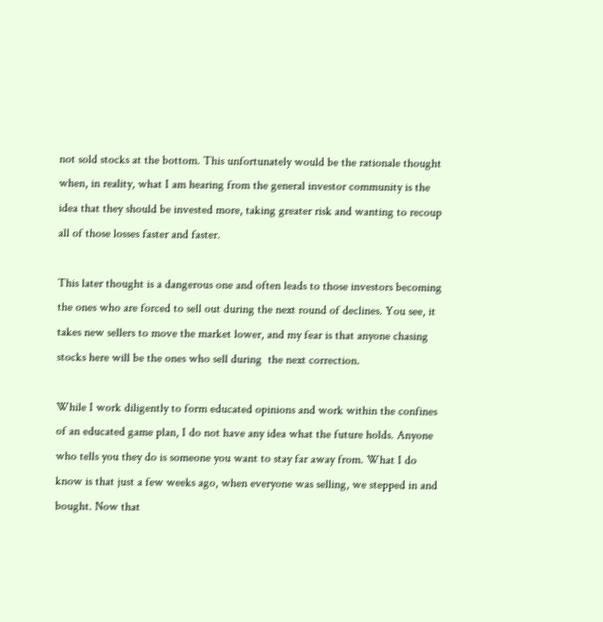not sold stocks at the bottom. This unfortunately would be the rationale thought when, in reality, what I am hearing from the general investor community is the idea that they should be invested more, taking greater risk and wanting to recoup all of those losses faster and faster.

This later thought is a dangerous one and often leads to those investors becoming the ones who are forced to sell out during the next round of declines. You see, it takes new sellers to move the market lower, and my fear is that anyone chasing stocks here will be the ones who sell during  the next correction.

While I work diligently to form educated opinions and work within the confines of an educated game plan, I do not have any idea what the future holds. Anyone who tells you they do is someone you want to stay far away from. What I do know is that just a few weeks ago, when everyone was selling, we stepped in and bought. Now that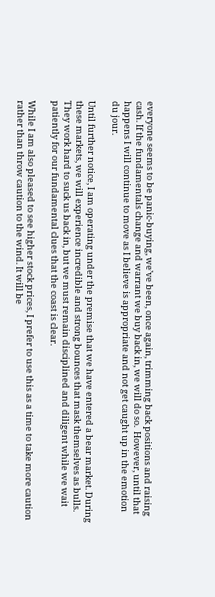everyone seems to be panic-buying, we’ve been, once again, trimming back positions and raising cash. If the fundamentals change and warrant we buy back in, we will do so.  However, until that happens I will continue to move as I believe is appropriate and not get caught up in the emotion du jour.

Until further notice, I am operating under the premise that we have entered a bear market. During these markets, we will experience incredible and strong bounces that mask themselves as bulls. They work hard to suck us back in, but we must remain disciplined and diligent while we wait patiently for our fundamental clues that the coast is clear.

While I am also pleased to see higher stock prices, I prefer to use this as a time to take more caution rather than throw caution to the wind. It will be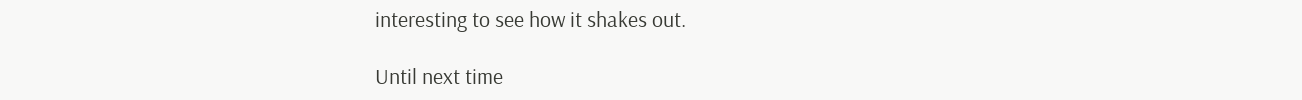interesting to see how it shakes out.

Until next time